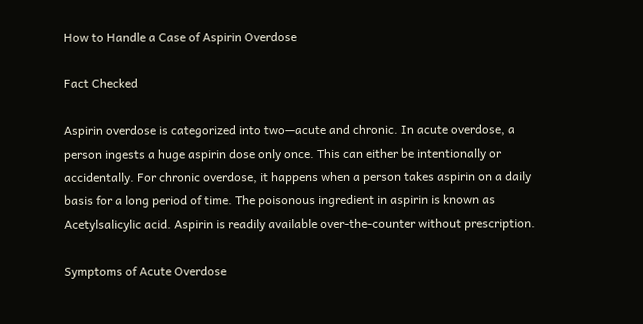How to Handle a Case of Aspirin Overdose

Fact Checked

Aspirin overdose is categorized into two—acute and chronic. In acute overdose, a person ingests a huge aspirin dose only once. This can either be intentionally or accidentally. For chronic overdose, it happens when a person takes aspirin on a daily basis for a long period of time. The poisonous ingredient in aspirin is known as Acetylsalicylic acid. Aspirin is readily available over-the-counter without prescription.

Symptoms of Acute Overdose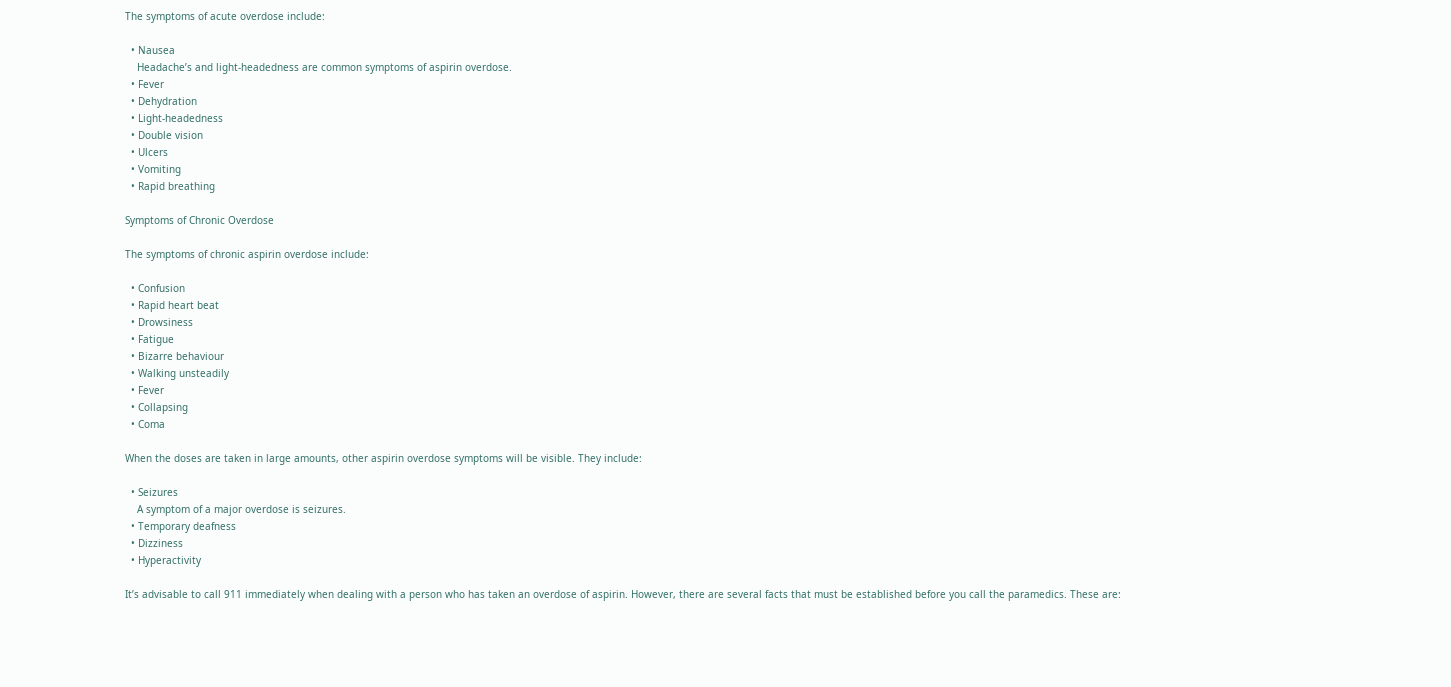The symptoms of acute overdose include:

  • Nausea
    Headache’s and light-headedness are common symptoms of aspirin overdose.
  • Fever
  • Dehydration
  • Light-headedness
  • Double vision
  • Ulcers
  • Vomiting
  • Rapid breathing

Symptoms of Chronic Overdose

The symptoms of chronic aspirin overdose include:

  • Confusion
  • Rapid heart beat
  • Drowsiness
  • Fatigue
  • Bizarre behaviour
  • Walking unsteadily
  • Fever
  • Collapsing
  • Coma

When the doses are taken in large amounts, other aspirin overdose symptoms will be visible. They include:

  • Seizures
    A symptom of a major overdose is seizures.
  • Temporary deafness
  • Dizziness
  • Hyperactivity

It’s advisable to call 911 immediately when dealing with a person who has taken an overdose of aspirin. However, there are several facts that must be established before you call the paramedics. These are: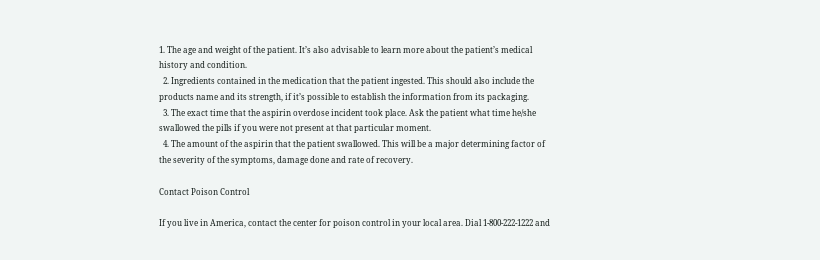1. The age and weight of the patient. It’s also advisable to learn more about the patient’s medical history and condition.
  2. Ingredients contained in the medication that the patient ingested. This should also include the products name and its strength, if it’s possible to establish the information from its packaging.
  3. The exact time that the aspirin overdose incident took place. Ask the patient what time he/she swallowed the pills if you were not present at that particular moment.
  4. The amount of the aspirin that the patient swallowed. This will be a major determining factor of the severity of the symptoms, damage done and rate of recovery.

Contact Poison Control

If you live in America, contact the center for poison control in your local area. Dial 1-800-222-1222 and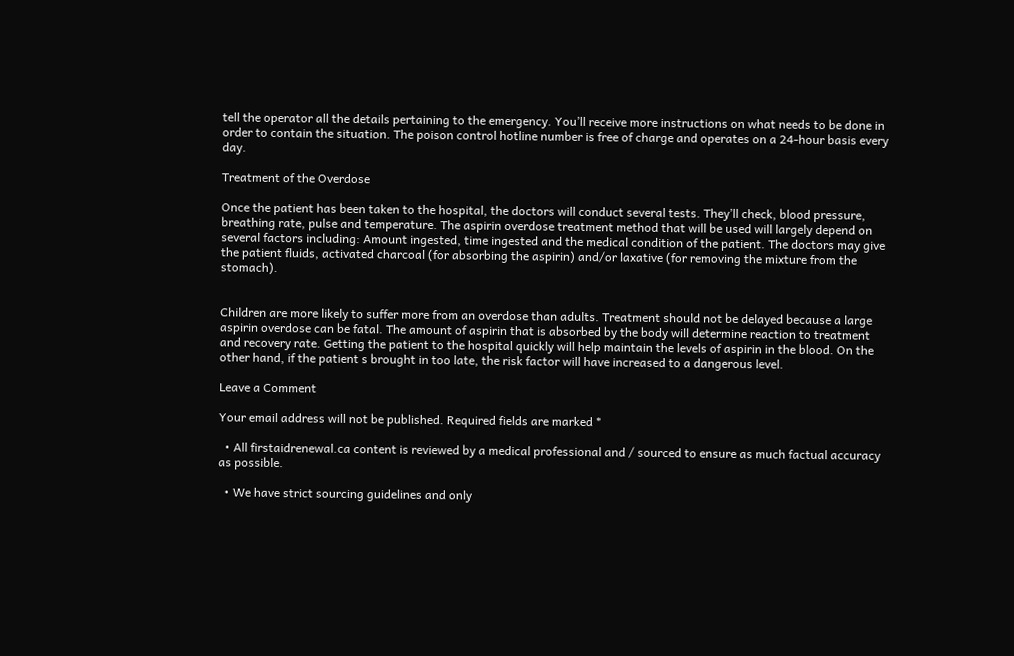tell the operator all the details pertaining to the emergency. You’ll receive more instructions on what needs to be done in order to contain the situation. The poison control hotline number is free of charge and operates on a 24-hour basis every day.

Treatment of the Overdose

Once the patient has been taken to the hospital, the doctors will conduct several tests. They’ll check, blood pressure, breathing rate, pulse and temperature. The aspirin overdose treatment method that will be used will largely depend on several factors including: Amount ingested, time ingested and the medical condition of the patient. The doctors may give the patient fluids, activated charcoal (for absorbing the aspirin) and/or laxative (for removing the mixture from the stomach).


Children are more likely to suffer more from an overdose than adults. Treatment should not be delayed because a large aspirin overdose can be fatal. The amount of aspirin that is absorbed by the body will determine reaction to treatment and recovery rate. Getting the patient to the hospital quickly will help maintain the levels of aspirin in the blood. On the other hand, if the patient s brought in too late, the risk factor will have increased to a dangerous level.

Leave a Comment

Your email address will not be published. Required fields are marked *

  • All firstaidrenewal.ca content is reviewed by a medical professional and / sourced to ensure as much factual accuracy as possible.

  • We have strict sourcing guidelines and only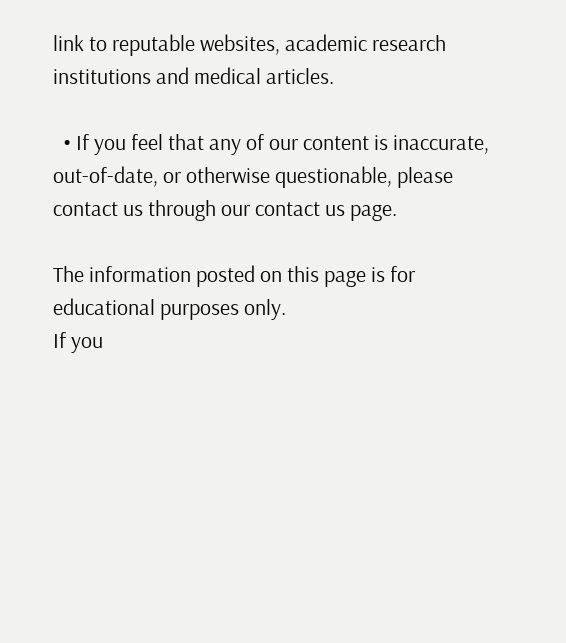link to reputable websites, academic research institutions and medical articles.

  • If you feel that any of our content is inaccurate, out-of-date, or otherwise questionable, please contact us through our contact us page.

The information posted on this page is for educational purposes only.
If you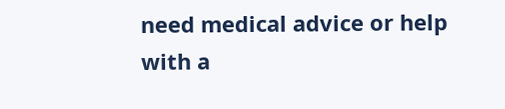need medical advice or help with a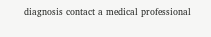diagnosis contact a medical professional